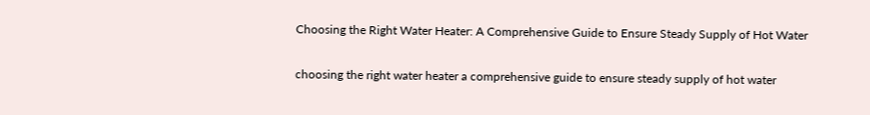Choosing the Right Water Heater: A Comprehensive Guide to Ensure Steady Supply of Hot Water

choosing the right water heater a comprehensive guide to ensure steady supply of hot water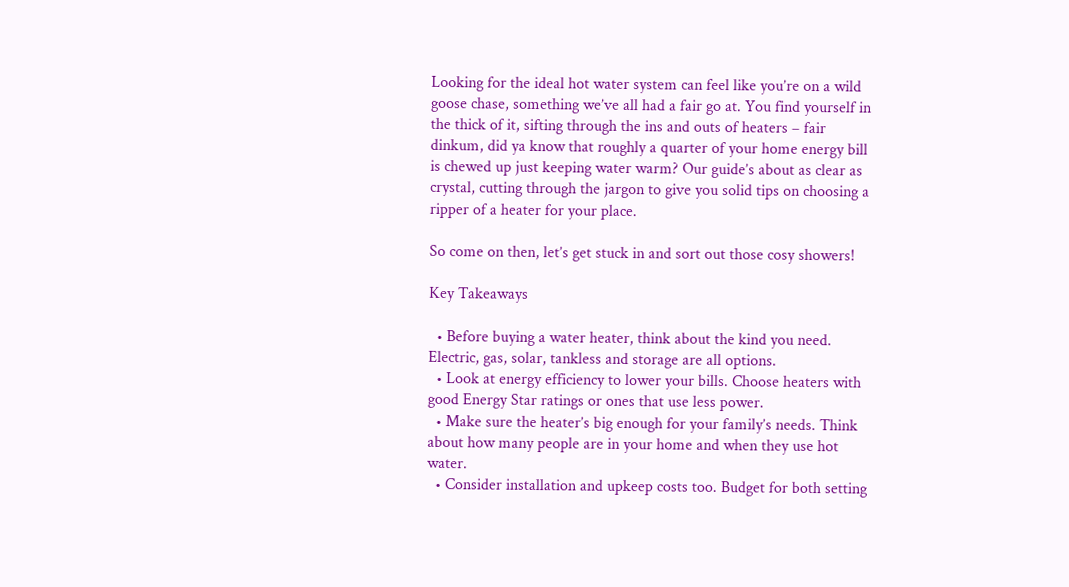Looking for the ideal hot water system can feel like you’re on a wild goose chase, something we’ve all had a fair go at. You find yourself in the thick of it, sifting through the ins and outs of heaters – fair dinkum, did ya know that roughly a quarter of your home energy bill is chewed up just keeping water warm? Our guide’s about as clear as crystal, cutting through the jargon to give you solid tips on choosing a ripper of a heater for your place.

So come on then, let’s get stuck in and sort out those cosy showers!

Key Takeaways

  • Before buying a water heater, think about the kind you need. Electric, gas, solar, tankless and storage are all options.
  • Look at energy efficiency to lower your bills. Choose heaters with good Energy Star ratings or ones that use less power.
  • Make sure the heater’s big enough for your family’s needs. Think about how many people are in your home and when they use hot water.
  • Consider installation and upkeep costs too. Budget for both setting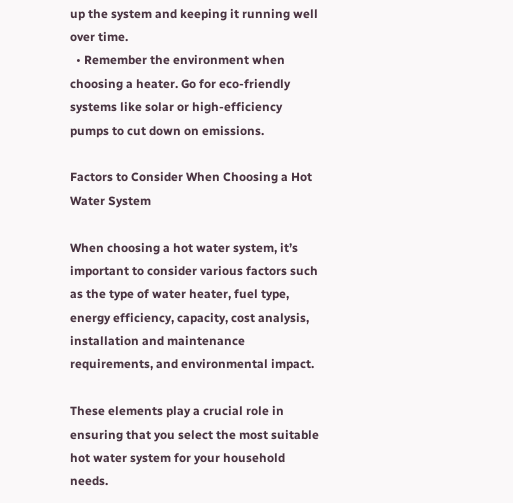up the system and keeping it running well over time.
  • Remember the environment when choosing a heater. Go for eco-friendly systems like solar or high-efficiency pumps to cut down on emissions.

Factors to Consider When Choosing a Hot Water System

When choosing a hot water system, it’s important to consider various factors such as the type of water heater, fuel type, energy efficiency, capacity, cost analysis, installation and maintenance requirements, and environmental impact.

These elements play a crucial role in ensuring that you select the most suitable hot water system for your household needs.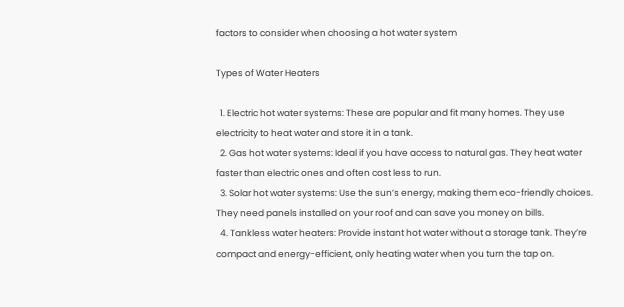factors to consider when choosing a hot water system

Types of Water Heaters

  1. Electric hot water systems: These are popular and fit many homes. They use electricity to heat water and store it in a tank.
  2. Gas hot water systems: Ideal if you have access to natural gas. They heat water faster than electric ones and often cost less to run.
  3. Solar hot water systems: Use the sun’s energy, making them eco-friendly choices. They need panels installed on your roof and can save you money on bills.
  4. Tankless water heaters: Provide instant hot water without a storage tank. They’re compact and energy-efficient, only heating water when you turn the tap on.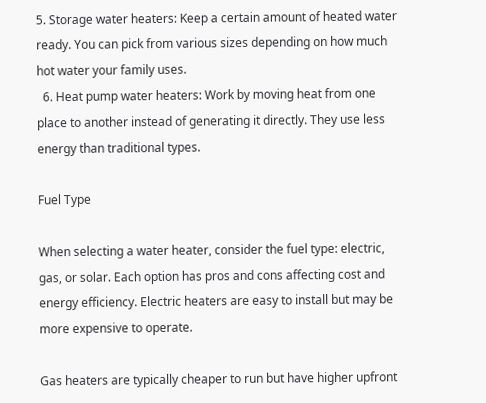5. Storage water heaters: Keep a certain amount of heated water ready. You can pick from various sizes depending on how much hot water your family uses.
  6. Heat pump water heaters: Work by moving heat from one place to another instead of generating it directly. They use less energy than traditional types.

Fuel Type

When selecting a water heater, consider the fuel type: electric, gas, or solar. Each option has pros and cons affecting cost and energy efficiency. Electric heaters are easy to install but may be more expensive to operate.

Gas heaters are typically cheaper to run but have higher upfront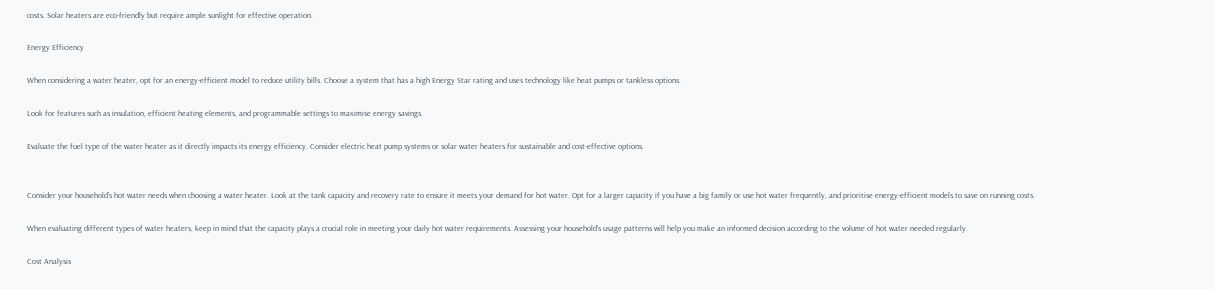costs. Solar heaters are eco-friendly but require ample sunlight for effective operation.

Energy Efficiency

When considering a water heater, opt for an energy-efficient model to reduce utility bills. Choose a system that has a high Energy Star rating and uses technology like heat pumps or tankless options.

Look for features such as insulation, efficient heating elements, and programmable settings to maximise energy savings.

Evaluate the fuel type of the water heater as it directly impacts its energy efficiency. Consider electric heat pump systems or solar water heaters for sustainable and cost-effective options.


Consider your household’s hot water needs when choosing a water heater. Look at the tank capacity and recovery rate to ensure it meets your demand for hot water. Opt for a larger capacity if you have a big family or use hot water frequently, and prioritise energy-efficient models to save on running costs.

When evaluating different types of water heaters, keep in mind that the capacity plays a crucial role in meeting your daily hot water requirements. Assessing your household’s usage patterns will help you make an informed decision according to the volume of hot water needed regularly.

Cost Analysis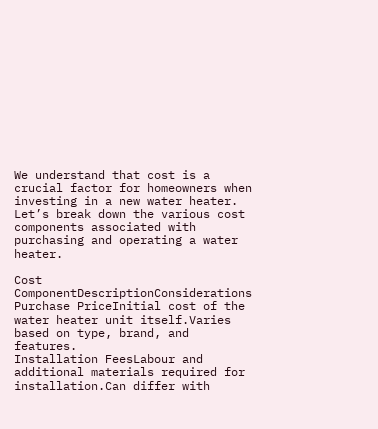We understand that cost is a crucial factor for homeowners when investing in a new water heater. Let’s break down the various cost components associated with purchasing and operating a water heater.

Cost ComponentDescriptionConsiderations
Purchase PriceInitial cost of the water heater unit itself.Varies based on type, brand, and features.
Installation FeesLabour and additional materials required for installation.Can differ with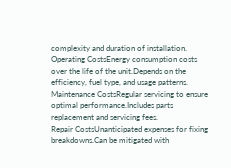complexity and duration of installation.
Operating CostsEnergy consumption costs over the life of the unit.Depends on the efficiency, fuel type, and usage patterns.
Maintenance CostsRegular servicing to ensure optimal performance.Includes parts replacement and servicing fees.
Repair CostsUnanticipated expenses for fixing breakdowns.Can be mitigated with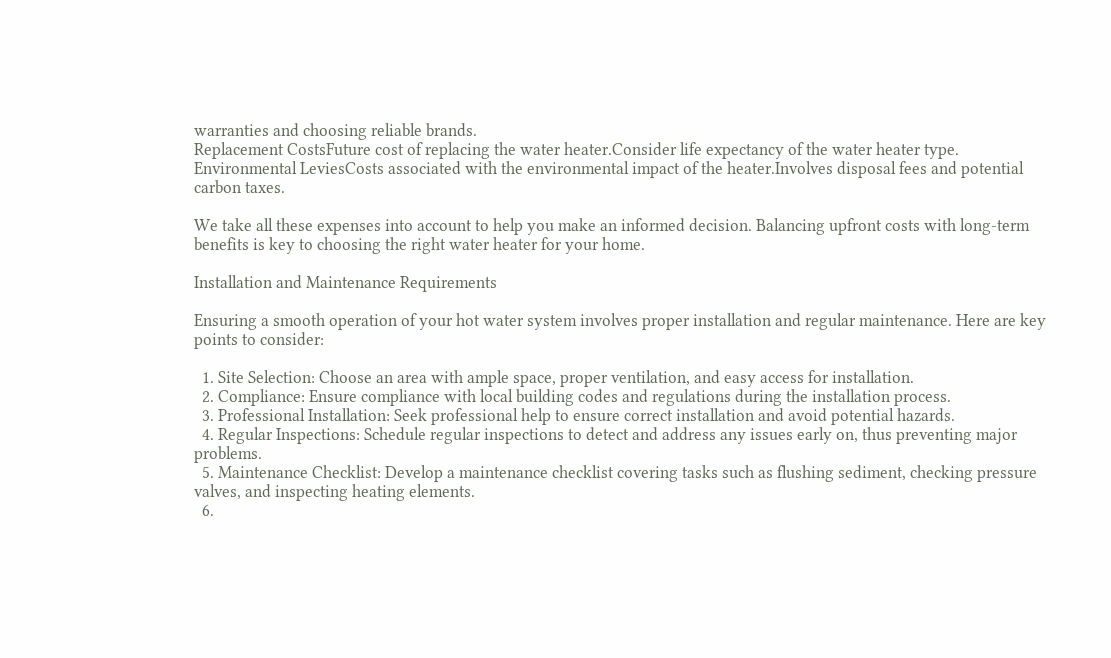warranties and choosing reliable brands.
Replacement CostsFuture cost of replacing the water heater.Consider life expectancy of the water heater type.
Environmental LeviesCosts associated with the environmental impact of the heater.Involves disposal fees and potential carbon taxes.

We take all these expenses into account to help you make an informed decision. Balancing upfront costs with long-term benefits is key to choosing the right water heater for your home.

Installation and Maintenance Requirements

Ensuring a smooth operation of your hot water system involves proper installation and regular maintenance. Here are key points to consider:

  1. Site Selection: Choose an area with ample space, proper ventilation, and easy access for installation.
  2. Compliance: Ensure compliance with local building codes and regulations during the installation process.
  3. Professional Installation: Seek professional help to ensure correct installation and avoid potential hazards.
  4. Regular Inspections: Schedule regular inspections to detect and address any issues early on, thus preventing major problems.
  5. Maintenance Checklist: Develop a maintenance checklist covering tasks such as flushing sediment, checking pressure valves, and inspecting heating elements.
  6.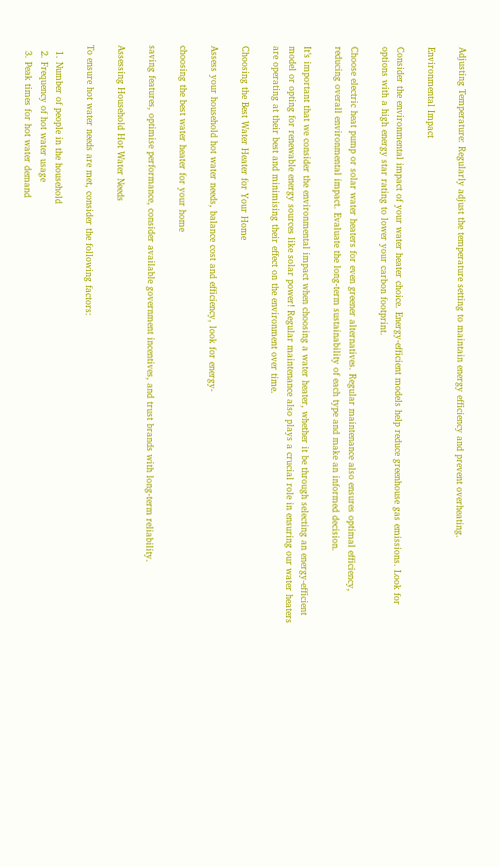Adjusting Temperature: Regularly adjust the temperature setting to maintain energy efficiency and prevent overheating.

Environmental Impact

Consider the environmental impact of your water heater choice. Energy-efficient models help reduce greenhouse gas emissions. Look for options with a high energy star rating to lower your carbon footprint.

Choose electric heat pump or solar water heaters for even greener alternatives. Regular maintenance also ensures optimal efficiency, reducing overall environmental impact. Evaluate the long-term sustainability of each type and make an informed decision.

It’s important that we consider the environmental impact when choosing a water heater, whether it be through selecting an energy-efficient model or opting for renewable energy sources like solar power! Regular maintenance also plays a crucial role in ensuring our water heaters are operating at their best and minimising their effect on the environment over time.

Choosing the Best Water Heater for Your Home

Assess your household hot water needs, balance cost and efficiency, look for energy-

choosing the best water heater for your home

saving features, optimise performance, consider available government incentives, and trust brands with long-term reliability.

Assessing Household Hot Water Needs

To ensure hot water needs are met, consider the following factors:

  1. Number of people in the household
  2. Frequency of hot water usage
  3. Peak times for hot water demand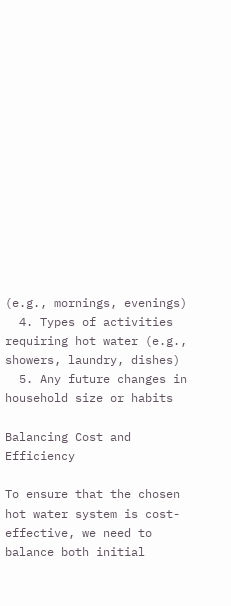(e.g., mornings, evenings)
  4. Types of activities requiring hot water (e.g., showers, laundry, dishes)
  5. Any future changes in household size or habits

Balancing Cost and Efficiency

To ensure that the chosen hot water system is cost-effective, we need to balance both initial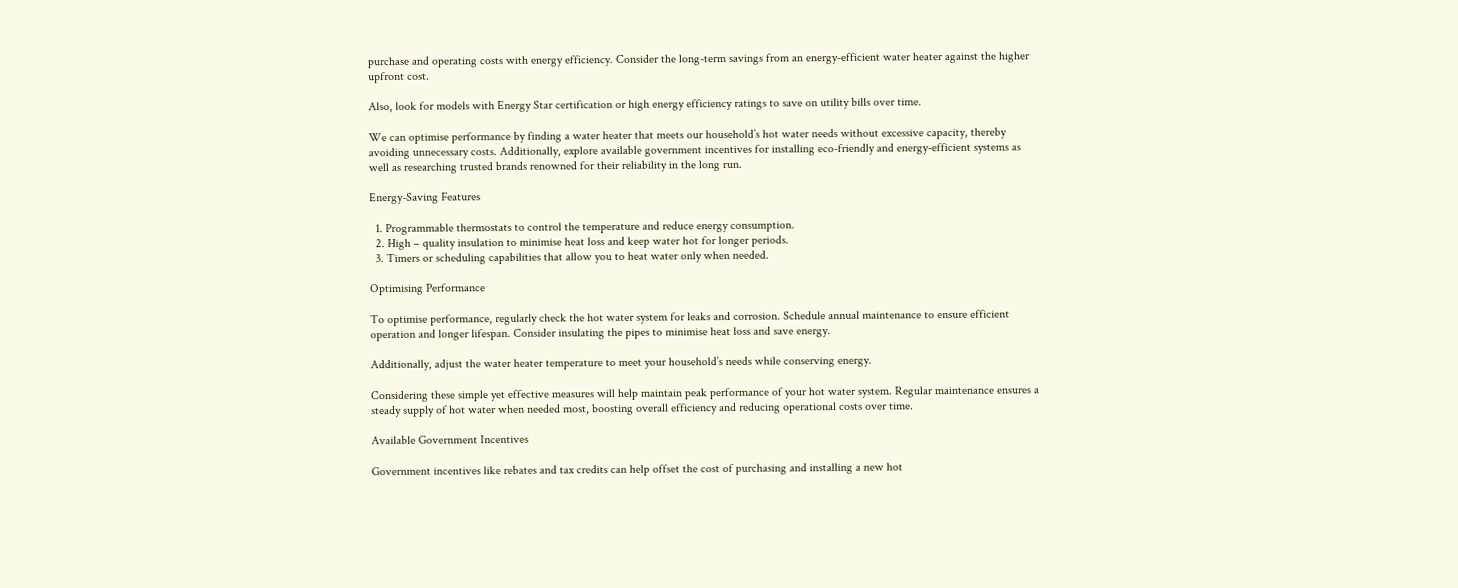purchase and operating costs with energy efficiency. Consider the long-term savings from an energy-efficient water heater against the higher upfront cost.

Also, look for models with Energy Star certification or high energy efficiency ratings to save on utility bills over time.

We can optimise performance by finding a water heater that meets our household’s hot water needs without excessive capacity, thereby avoiding unnecessary costs. Additionally, explore available government incentives for installing eco-friendly and energy-efficient systems as well as researching trusted brands renowned for their reliability in the long run.

Energy-Saving Features

  1. Programmable thermostats to control the temperature and reduce energy consumption.
  2. High – quality insulation to minimise heat loss and keep water hot for longer periods.
  3. Timers or scheduling capabilities that allow you to heat water only when needed.

Optimising Performance

To optimise performance, regularly check the hot water system for leaks and corrosion. Schedule annual maintenance to ensure efficient operation and longer lifespan. Consider insulating the pipes to minimise heat loss and save energy.

Additionally, adjust the water heater temperature to meet your household’s needs while conserving energy.

Considering these simple yet effective measures will help maintain peak performance of your hot water system. Regular maintenance ensures a steady supply of hot water when needed most, boosting overall efficiency and reducing operational costs over time.

Available Government Incentives

Government incentives like rebates and tax credits can help offset the cost of purchasing and installing a new hot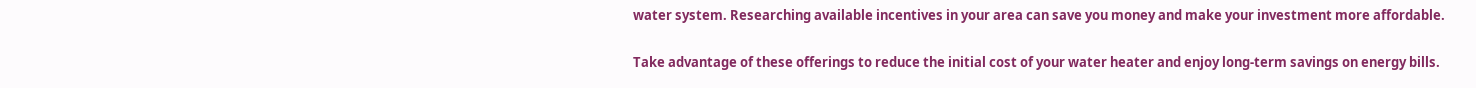water system. Researching available incentives in your area can save you money and make your investment more affordable.

Take advantage of these offerings to reduce the initial cost of your water heater and enjoy long-term savings on energy bills.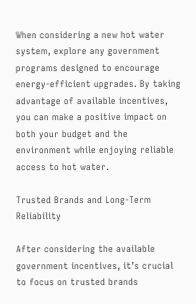When considering a new hot water system, explore any government programs designed to encourage energy-efficient upgrades. By taking advantage of available incentives, you can make a positive impact on both your budget and the environment while enjoying reliable access to hot water.

Trusted Brands and Long-Term Reliability

After considering the available government incentives, it’s crucial to focus on trusted brands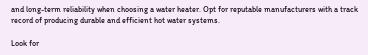and long-term reliability when choosing a water heater. Opt for reputable manufacturers with a track record of producing durable and efficient hot water systems.

Look for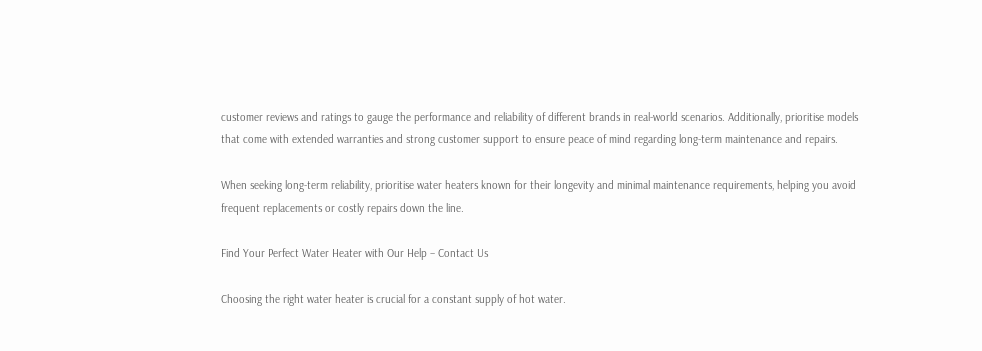customer reviews and ratings to gauge the performance and reliability of different brands in real-world scenarios. Additionally, prioritise models that come with extended warranties and strong customer support to ensure peace of mind regarding long-term maintenance and repairs.

When seeking long-term reliability, prioritise water heaters known for their longevity and minimal maintenance requirements, helping you avoid frequent replacements or costly repairs down the line.

Find Your Perfect Water Heater with Our Help – Contact Us

Choosing the right water heater is crucial for a constant supply of hot water.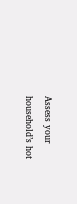Assess your household’s hot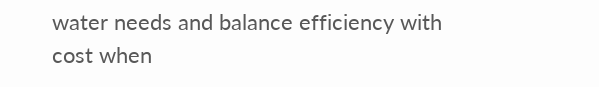water needs and balance efficiency with cost when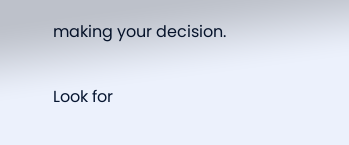making your decision.

Look for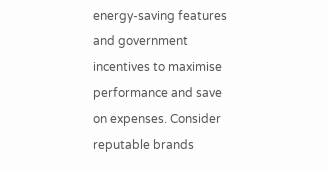energy-saving features and government incentives to maximise performance and save on expenses. Consider reputable brands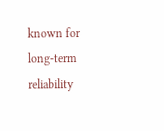known for long-term reliability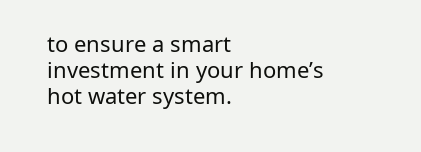to ensure a smart investment in your home’s hot water system.